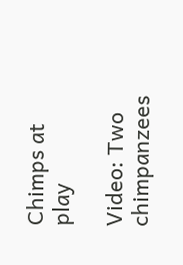Chimps at play

Video: Two chimpanzees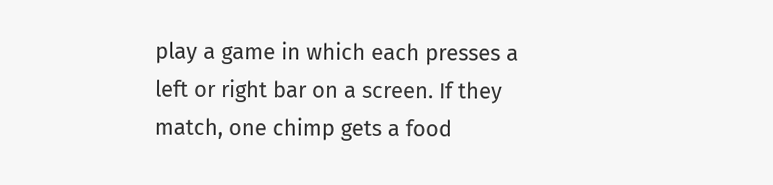play a game in which each presses a left or right bar on a screen. If they match, one chimp gets a food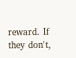reward. If they don't,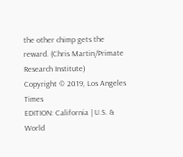the other chimp gets the reward. (Chris Martin/Primate Research Institute)
Copyright © 2019, Los Angeles Times
EDITION: California | U.S. & World